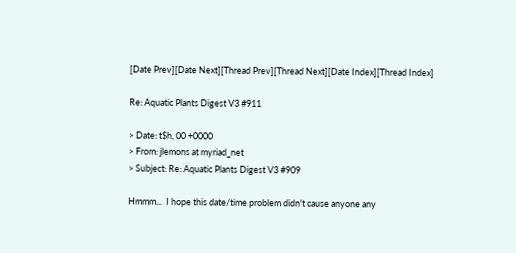[Date Prev][Date Next][Thread Prev][Thread Next][Date Index][Thread Index]

Re: Aquatic Plants Digest V3 #911

> Date: t$h, 00 +0000
> From: jlemons at myriad_net
> Subject: Re: Aquatic Plants Digest V3 #909

Hmmm...  I hope this date/time problem didn't cause anyone any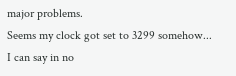major problems.
Seems my clock got set to 3299 somehow...
I can say in no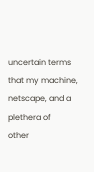uncertain terms that my machine, netscape, and a plethera of
other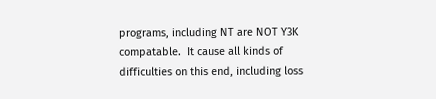programs, including NT are NOT Y3K compatable.  It cause all kinds of
difficulties on this end, including loss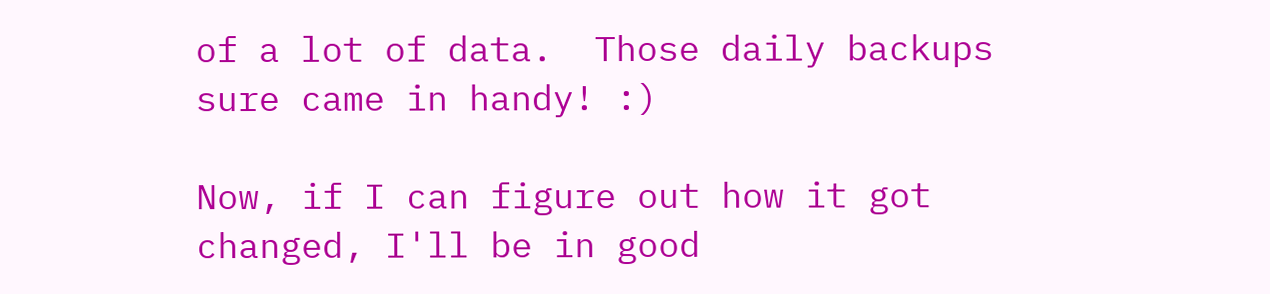of a lot of data.  Those daily backups
sure came in handy! :)

Now, if I can figure out how it got changed, I'll be in good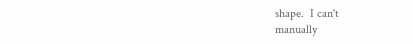shape.  I can't
manually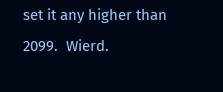set it any higher than 2099.  Wierd.